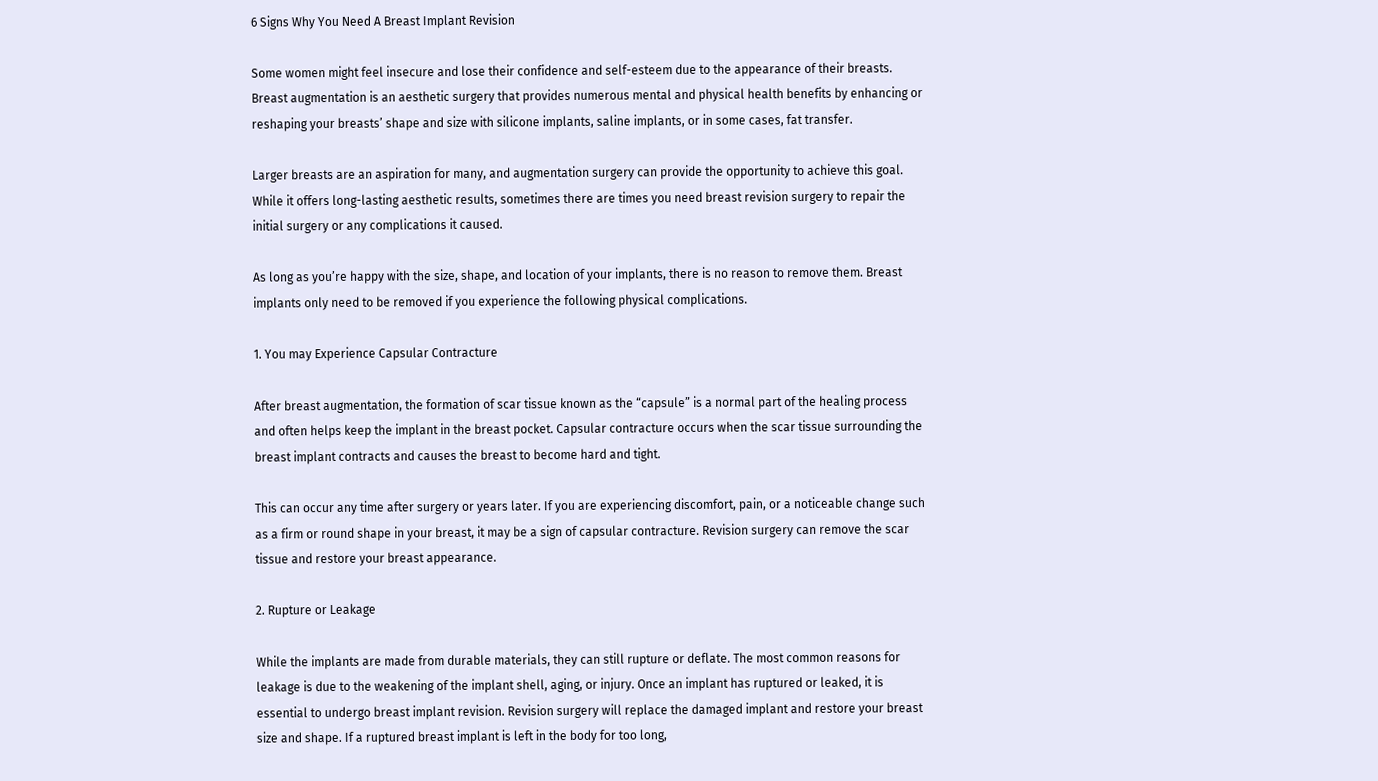6 Signs Why You Need A Breast Implant Revision

Some women might feel insecure and lose their confidence and self-esteem due to the appearance of their breasts. Breast augmentation is an aesthetic surgery that provides numerous mental and physical health benefits by enhancing or reshaping your breasts’ shape and size with silicone implants, saline implants, or in some cases, fat transfer.

Larger breasts are an aspiration for many, and augmentation surgery can provide the opportunity to achieve this goal. While it offers long-lasting aesthetic results, sometimes there are times you need breast revision surgery to repair the initial surgery or any complications it caused.

As long as you’re happy with the size, shape, and location of your implants, there is no reason to remove them. Breast implants only need to be removed if you experience the following physical complications.

1. You may Experience Capsular Contracture

After breast augmentation, the formation of scar tissue known as the “capsule” is a normal part of the healing process and often helps keep the implant in the breast pocket. Capsular contracture occurs when the scar tissue surrounding the breast implant contracts and causes the breast to become hard and tight.

This can occur any time after surgery or years later. If you are experiencing discomfort, pain, or a noticeable change such as a firm or round shape in your breast, it may be a sign of capsular contracture. Revision surgery can remove the scar tissue and restore your breast appearance.

2. Rupture or Leakage

While the implants are made from durable materials, they can still rupture or deflate. The most common reasons for leakage is due to the weakening of the implant shell, aging, or injury. Once an implant has ruptured or leaked, it is essential to undergo breast implant revision. Revision surgery will replace the damaged implant and restore your breast size and shape. If a ruptured breast implant is left in the body for too long,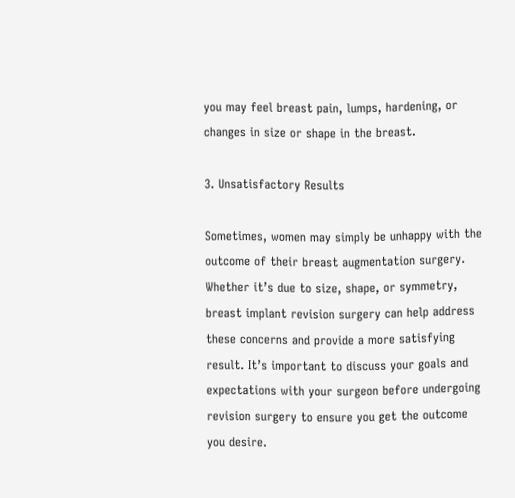you may feel breast pain, lumps, hardening, or changes in size or shape in the breast.

3. Unsatisfactory Results

Sometimes, women may simply be unhappy with the outcome of their breast augmentation surgery. Whether it’s due to size, shape, or symmetry, breast implant revision surgery can help address these concerns and provide a more satisfying result. It’s important to discuss your goals and expectations with your surgeon before undergoing revision surgery to ensure you get the outcome you desire.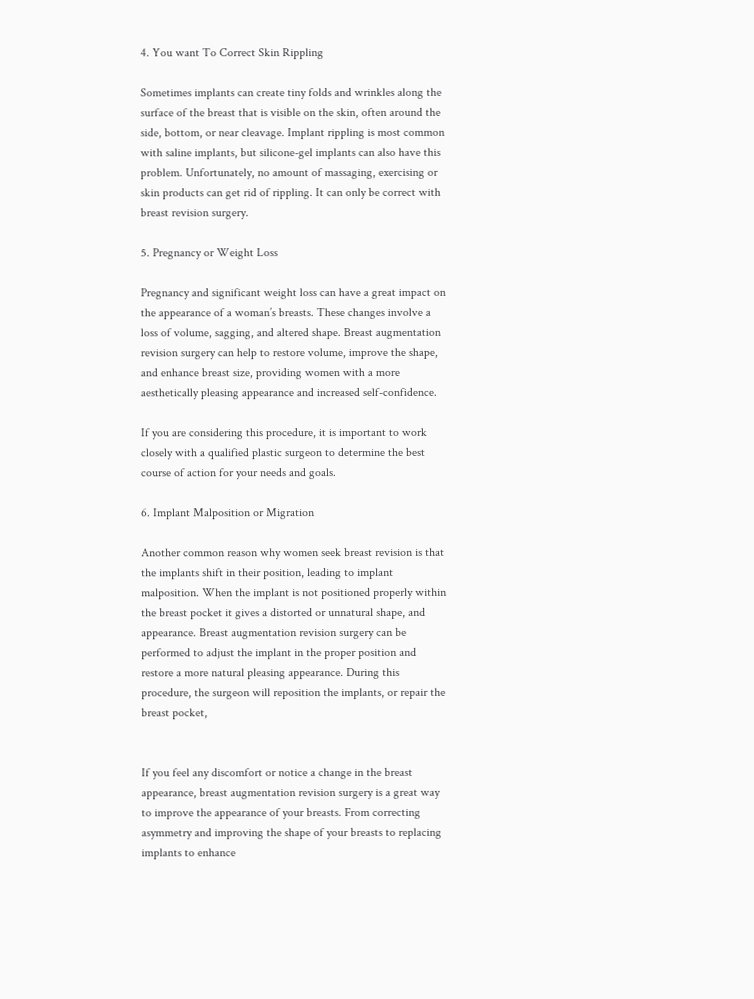4. You want To Correct Skin Rippling

Sometimes implants can create tiny folds and wrinkles along the surface of the breast that is visible on the skin, often around the side, bottom, or near cleavage. Implant rippling is most common with saline implants, but silicone-gel implants can also have this problem. Unfortunately, no amount of massaging, exercising or skin products can get rid of rippling. It can only be correct with breast revision surgery.

5. Pregnancy or Weight Loss

Pregnancy and significant weight loss can have a great impact on the appearance of a woman’s breasts. These changes involve a loss of volume, sagging, and altered shape. Breast augmentation revision surgery can help to restore volume, improve the shape, and enhance breast size, providing women with a more aesthetically pleasing appearance and increased self-confidence.

If you are considering this procedure, it is important to work closely with a qualified plastic surgeon to determine the best course of action for your needs and goals.

6. Implant Malposition or Migration

Another common reason why women seek breast revision is that the implants shift in their position, leading to implant malposition. When the implant is not positioned properly within the breast pocket it gives a distorted or unnatural shape, and appearance. Breast augmentation revision surgery can be performed to adjust the implant in the proper position and restore a more natural pleasing appearance. During this procedure, the surgeon will reposition the implants, or repair the breast pocket,


If you feel any discomfort or notice a change in the breast appearance, breast augmentation revision surgery is a great way to improve the appearance of your breasts. From correcting asymmetry and improving the shape of your breasts to replacing implants to enhance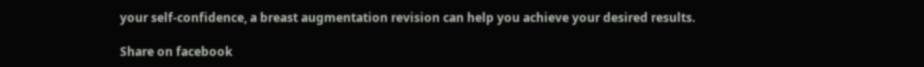your self-confidence, a breast augmentation revision can help you achieve your desired results.

Share on facebook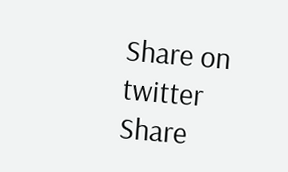Share on twitter
Share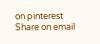on pinterest
Share on email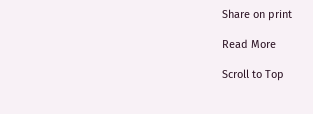Share on print

Read More

Scroll to Top